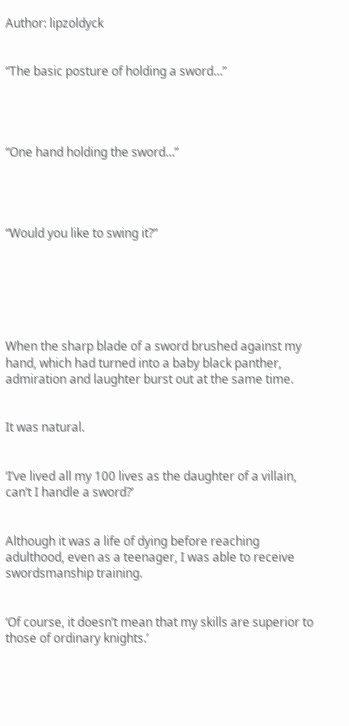Author: lipzoldyck


“The basic posture of holding a sword…”




“One hand holding the sword…”




“Would you like to swing it?”






When the sharp blade of a sword brushed against my hand, which had turned into a baby black panther, admiration and laughter burst out at the same time.


It was natural.


‘I’ve lived all my 100 lives as the daughter of a villain, can’t I handle a sword?’


Although it was a life of dying before reaching adulthood, even as a teenager, I was able to receive swordsmanship training.


‘Of course, it doesn’t mean that my skills are superior to those of ordinary knights.’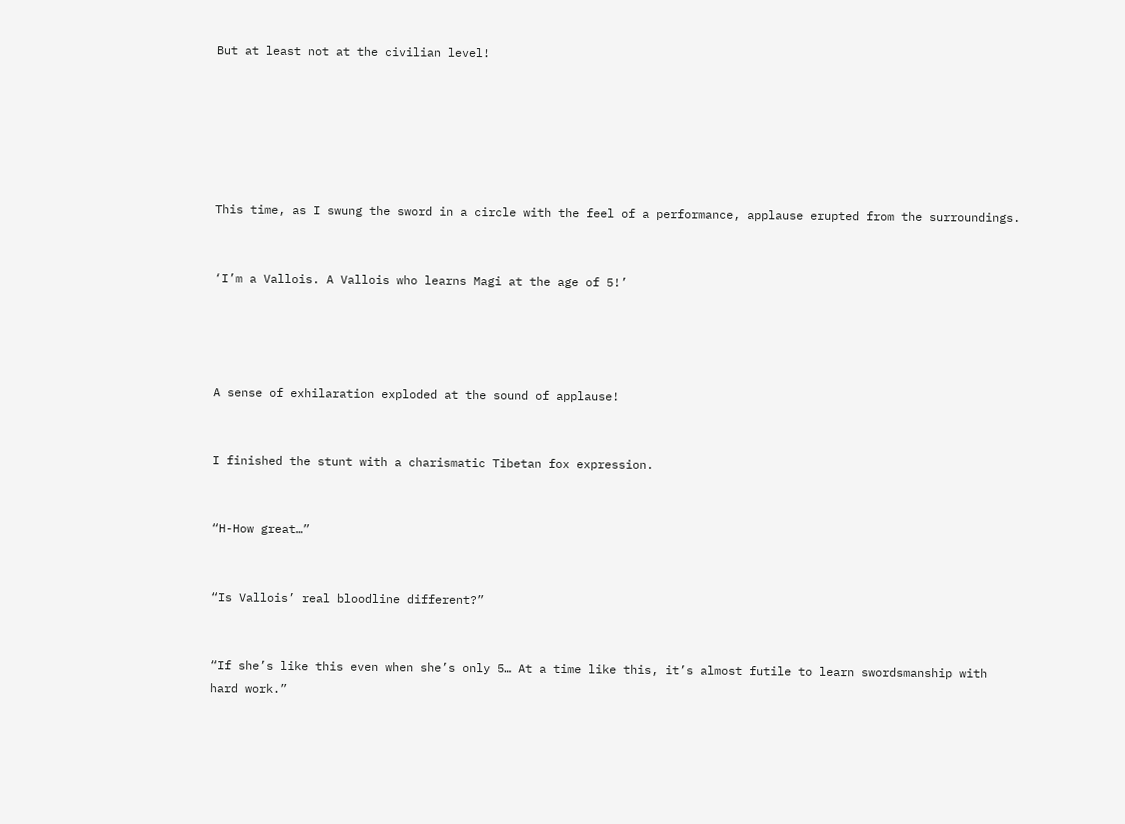But at least not at the civilian level!






This time, as I swung the sword in a circle with the feel of a performance, applause erupted from the surroundings.


‘I’m a Vallois. A Vallois who learns Magi at the age of 5!’




A sense of exhilaration exploded at the sound of applause!


I finished the stunt with a charismatic Tibetan fox expression.


“H-How great…”


“Is Vallois’ real bloodline different?”


“If she’s like this even when she’s only 5… At a time like this, it’s almost futile to learn swordsmanship with hard work.”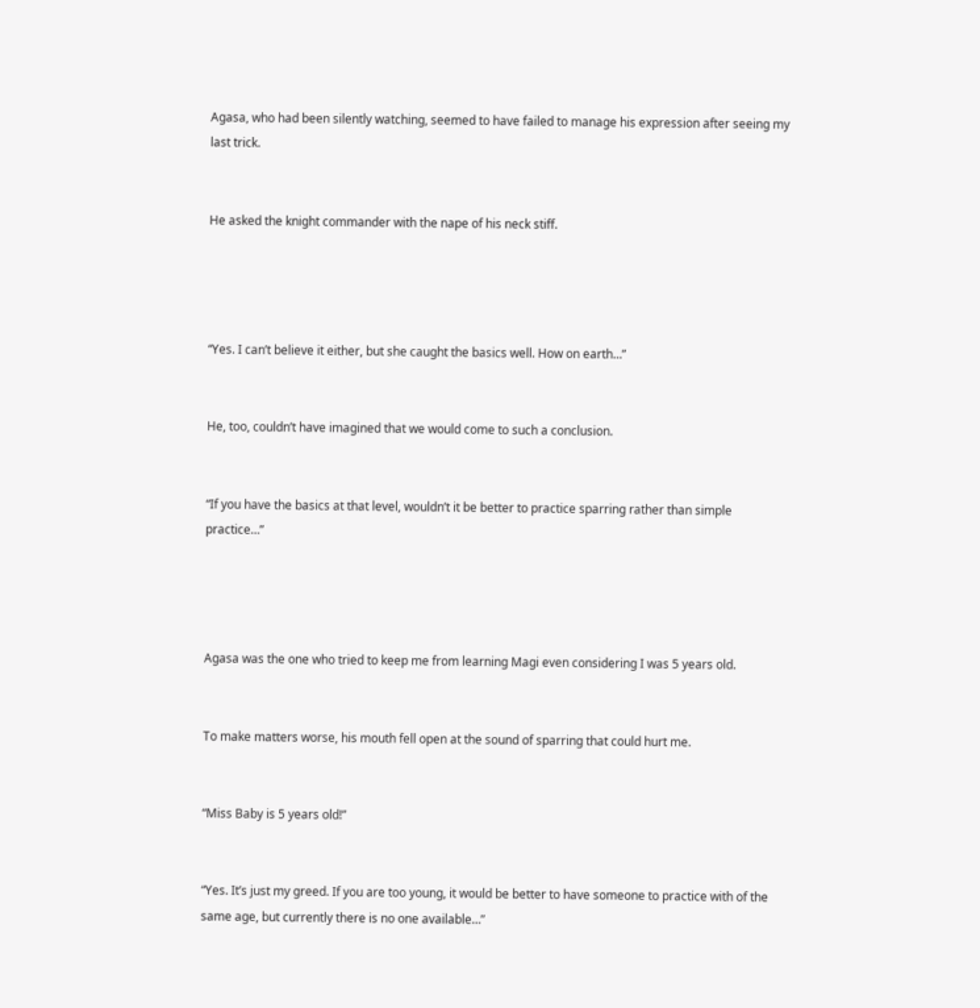Agasa, who had been silently watching, seemed to have failed to manage his expression after seeing my last trick.


He asked the knight commander with the nape of his neck stiff.




“Yes. I can’t believe it either, but she caught the basics well. How on earth…”


He, too, couldn’t have imagined that we would come to such a conclusion.


“If you have the basics at that level, wouldn’t it be better to practice sparring rather than simple practice…”




Agasa was the one who tried to keep me from learning Magi even considering I was 5 years old.


To make matters worse, his mouth fell open at the sound of sparring that could hurt me.


“Miss Baby is 5 years old!”


“Yes. It’s just my greed. If you are too young, it would be better to have someone to practice with of the same age, but currently there is no one available…”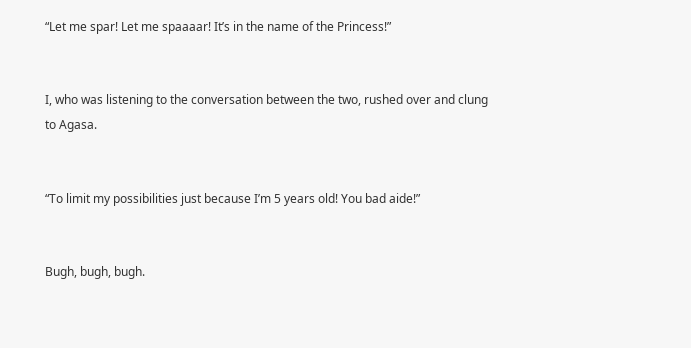“Let me spar! Let me spaaaar! It’s in the name of the Princess!”


I, who was listening to the conversation between the two, rushed over and clung to Agasa.


“To limit my possibilities just because I’m 5 years old! You bad aide!”


Bugh, bugh, bugh.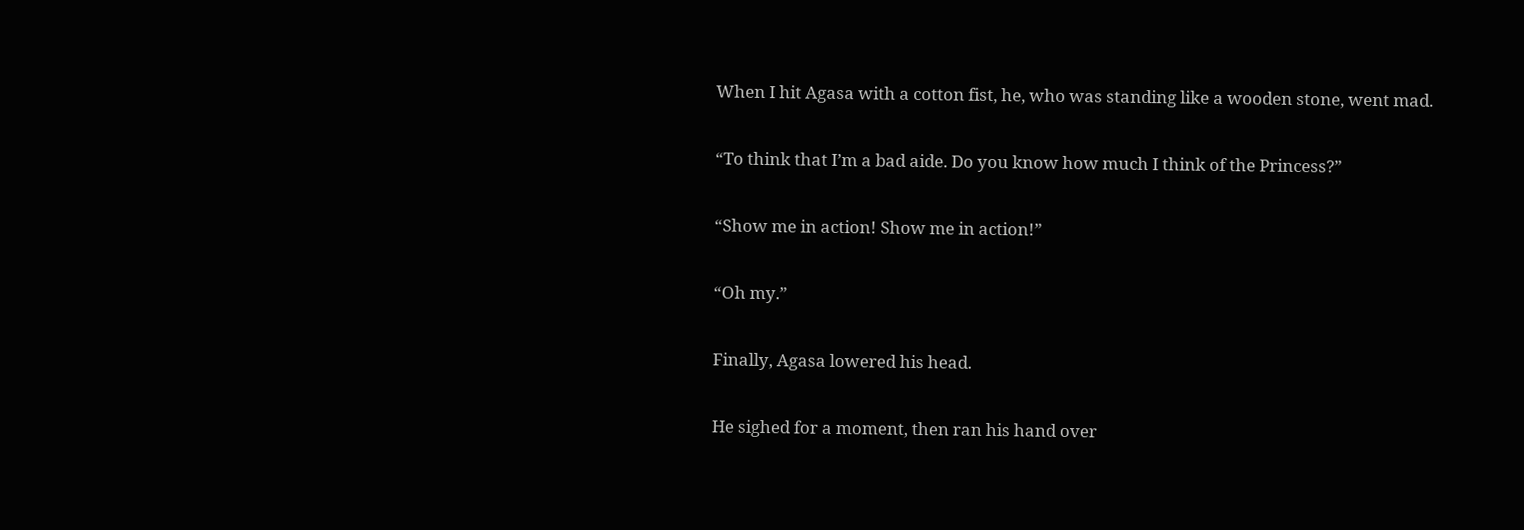When I hit Agasa with a cotton fist, he, who was standing like a wooden stone, went mad.


“To think that I’m a bad aide. Do you know how much I think of the Princess?”


“Show me in action! Show me in action!”


“Oh my.”


Finally, Agasa lowered his head.


He sighed for a moment, then ran his hand over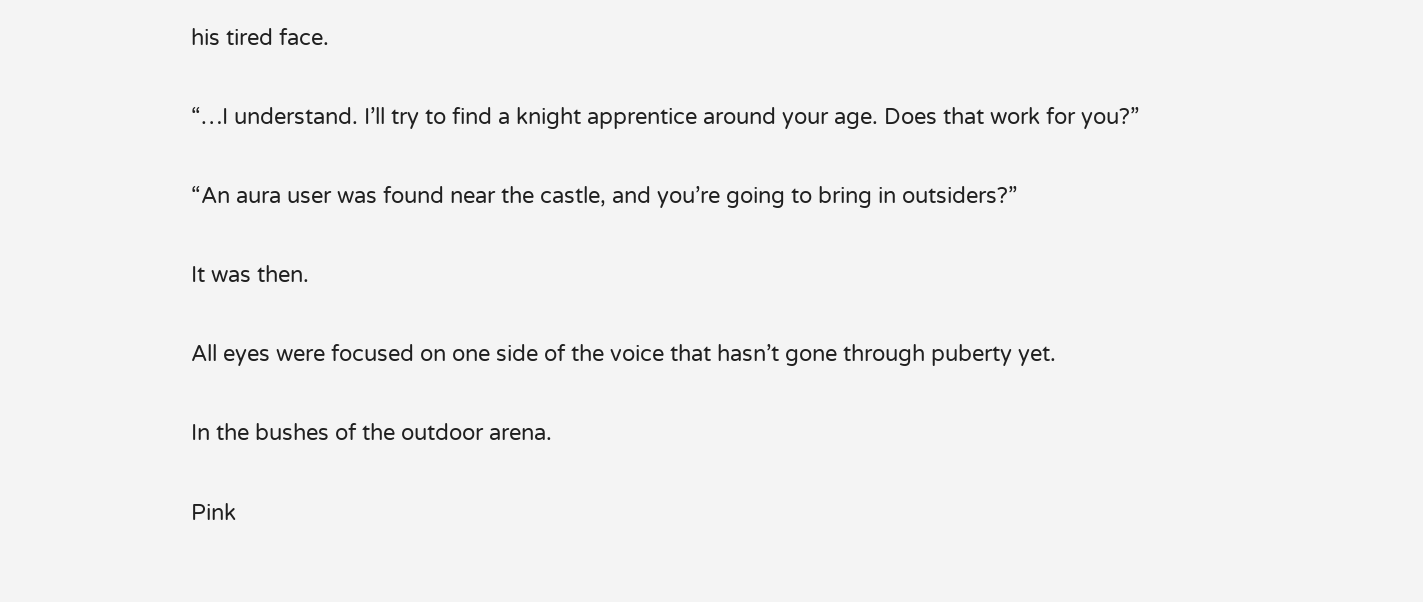his tired face.


“…I understand. I’ll try to find a knight apprentice around your age. Does that work for you?”


“An aura user was found near the castle, and you’re going to bring in outsiders?”


It was then.


All eyes were focused on one side of the voice that hasn’t gone through puberty yet.


In the bushes of the outdoor arena.


Pink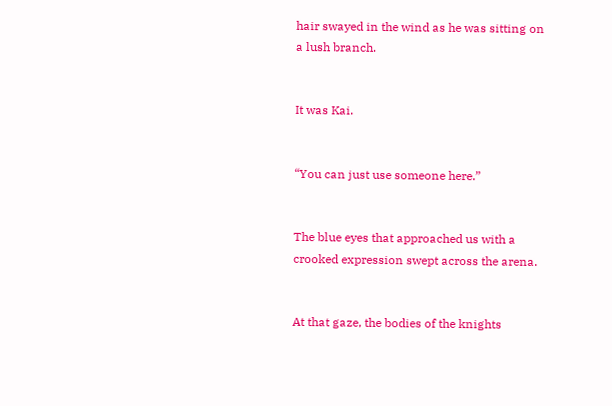hair swayed in the wind as he was sitting on a lush branch.


It was Kai.


“You can just use someone here.”


The blue eyes that approached us with a crooked expression swept across the arena.


At that gaze, the bodies of the knights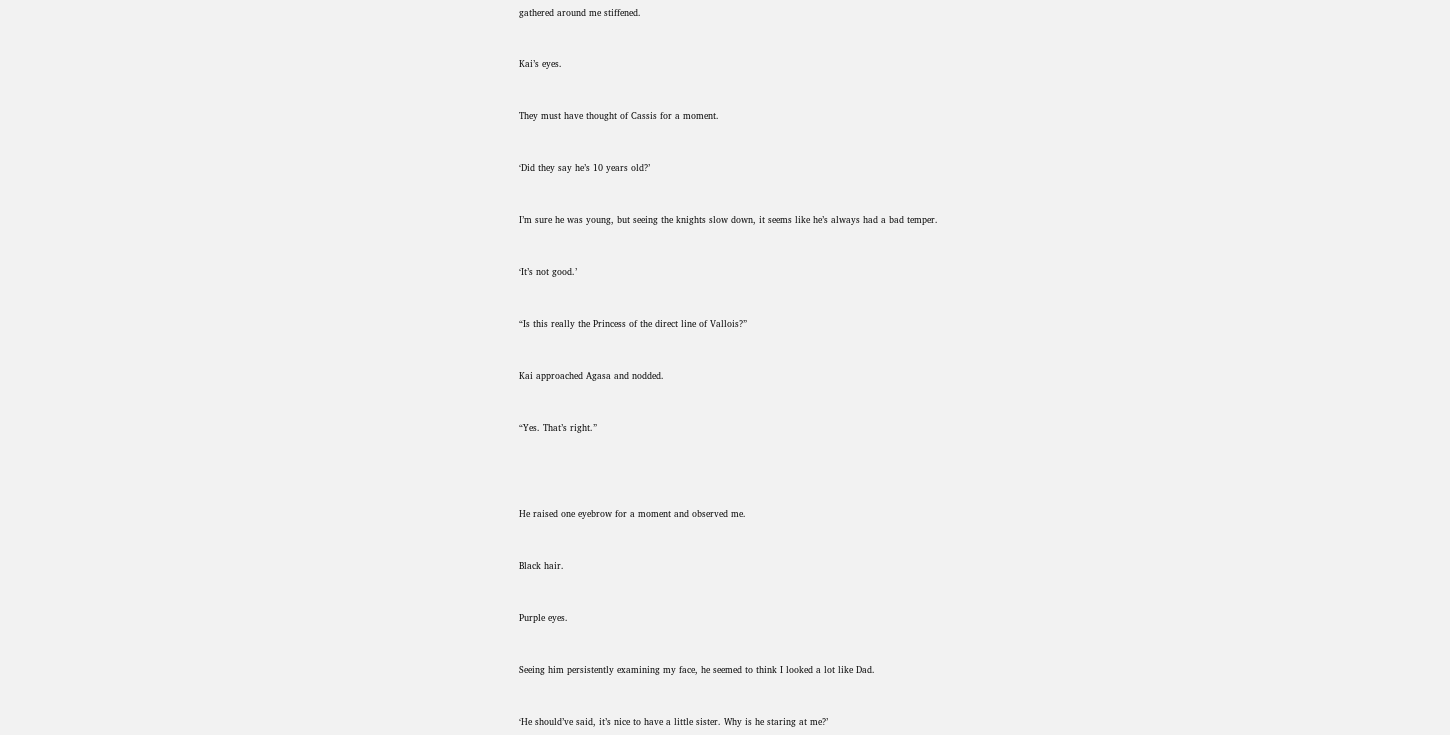gathered around me stiffened.


Kai’s eyes.


They must have thought of Cassis for a moment.


‘Did they say he’s 10 years old?’


I’m sure he was young, but seeing the knights slow down, it seems like he’s always had a bad temper.


‘It’s not good.’


“Is this really the Princess of the direct line of Vallois?”


Kai approached Agasa and nodded.


“Yes. That’s right.”




He raised one eyebrow for a moment and observed me.


Black hair.


Purple eyes.


Seeing him persistently examining my face, he seemed to think I looked a lot like Dad.


‘He should’ve said, it’s nice to have a little sister. Why is he staring at me?’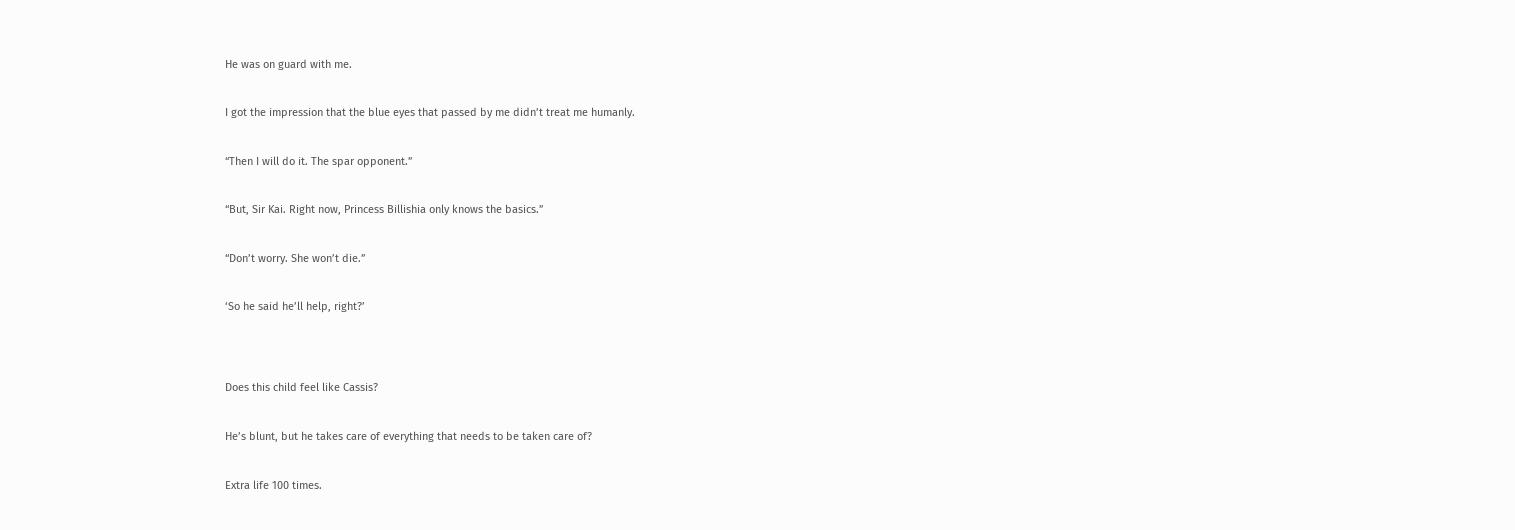He was on guard with me.


I got the impression that the blue eyes that passed by me didn’t treat me humanly.


“Then I will do it. The spar opponent.”


“But, Sir Kai. Right now, Princess Billishia only knows the basics.”


“Don’t worry. She won’t die.”


‘So he said he’ll help, right?’




Does this child feel like Cassis?


He’s blunt, but he takes care of everything that needs to be taken care of?


Extra life 100 times.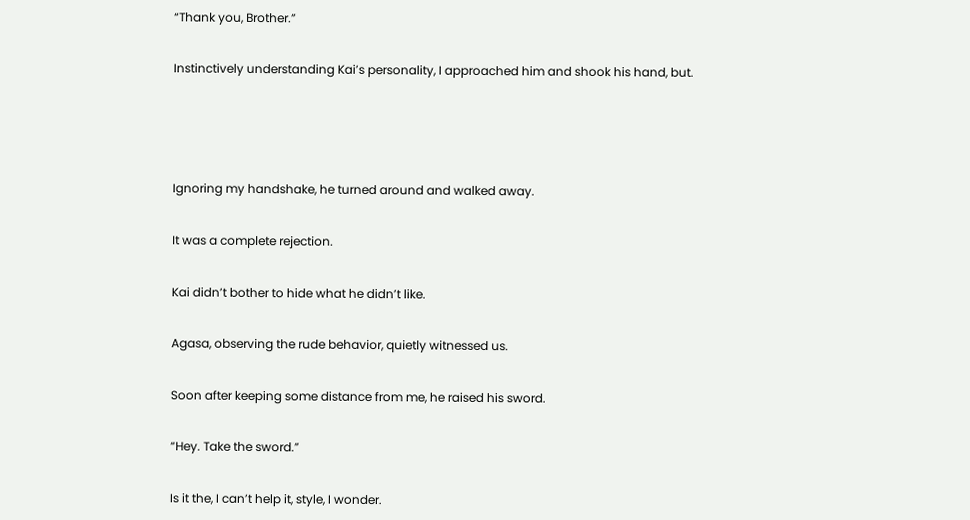“Thank you, Brother.”


Instinctively understanding Kai’s personality, I approached him and shook his hand, but.






Ignoring my handshake, he turned around and walked away.


It was a complete rejection.


Kai didn’t bother to hide what he didn’t like.


Agasa, observing the rude behavior, quietly witnessed us.


Soon after keeping some distance from me, he raised his sword.


“Hey. Take the sword.”


Is it the, I can’t help it, style, I wonder.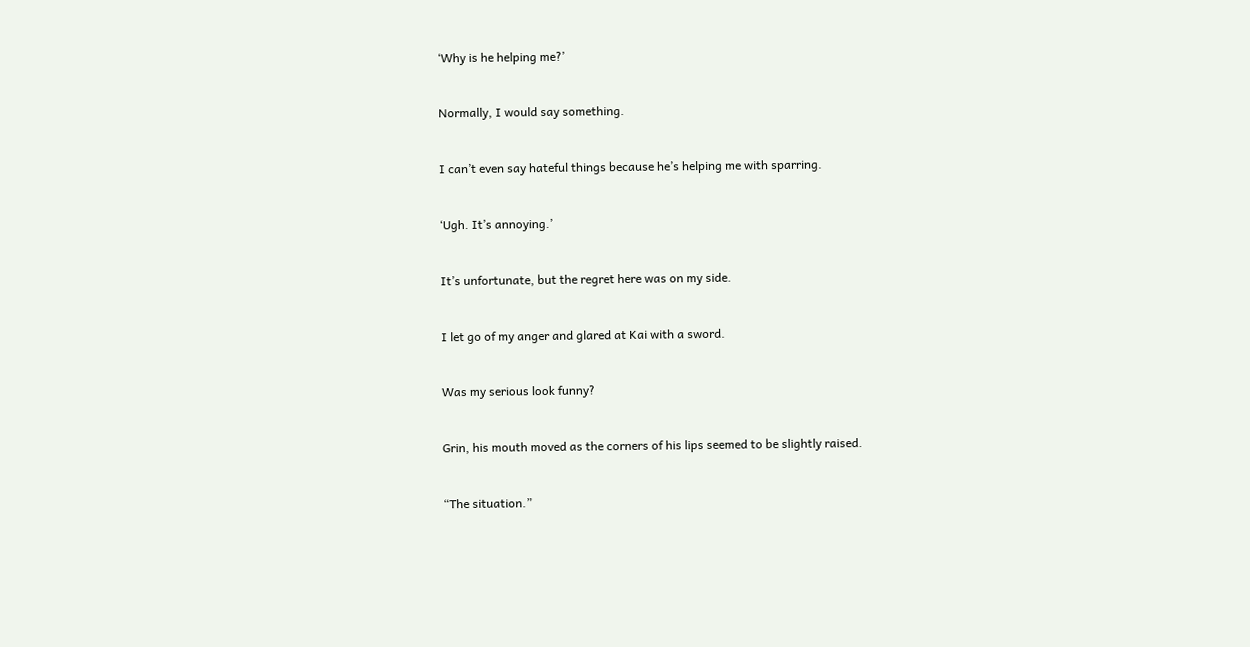‘Why is he helping me?’


Normally, I would say something.


I can’t even say hateful things because he’s helping me with sparring.


‘Ugh. It’s annoying.’


It’s unfortunate, but the regret here was on my side.


I let go of my anger and glared at Kai with a sword.


Was my serious look funny?


Grin, his mouth moved as the corners of his lips seemed to be slightly raised.


“The situation.”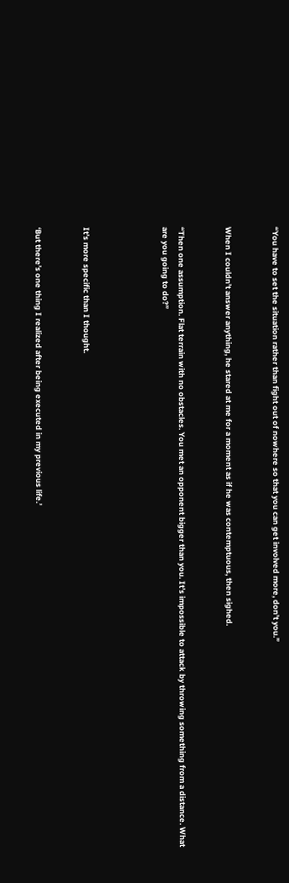“You have to set the situation rather than fight out of nowhere so that you can get involved more, don’t you.”


When I couldn’t answer anything, he stared at me for a moment as if he was contemptuous, then sighed.


“Then one assumption. Flat terrain with no obstacles. You met an opponent bigger than you. It’s impossible to attack by throwing something from a distance. What are you going to do?”




It’s more specific than I thought.


‘But there’s one thing I realized after being executed in my previous life.’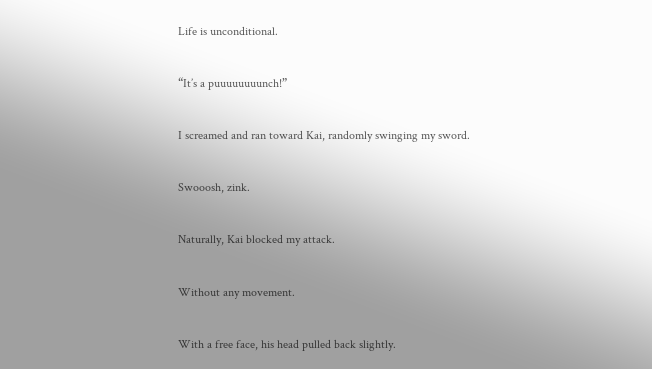Life is unconditional.


“It’s a puuuuuuuunch!”


I screamed and ran toward Kai, randomly swinging my sword.


Swooosh, zink.


Naturally, Kai blocked my attack.


Without any movement.


With a free face, his head pulled back slightly.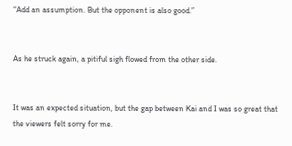“Add an assumption. But the opponent is also good.”


As he struck again, a pitiful sigh flowed from the other side.


It was an expected situation, but the gap between Kai and I was so great that the viewers felt sorry for me.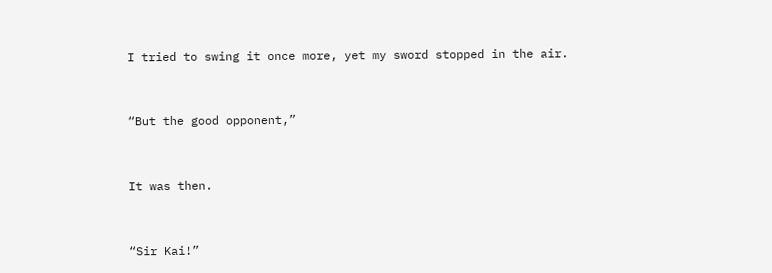I tried to swing it once more, yet my sword stopped in the air.


“But the good opponent,”


It was then.


“Sir Kai!”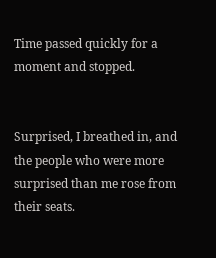Time passed quickly for a moment and stopped.


Surprised, I breathed in, and the people who were more surprised than me rose from their seats.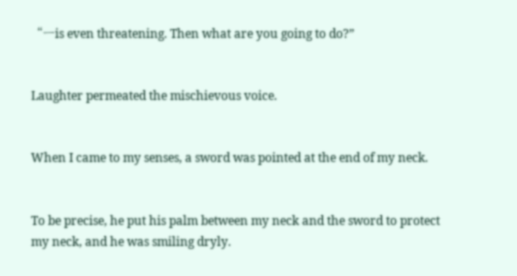“ㅡis even threatening. Then what are you going to do?”


Laughter permeated the mischievous voice.


When I came to my senses, a sword was pointed at the end of my neck.


To be precise, he put his palm between my neck and the sword to protect my neck, and he was smiling dryly.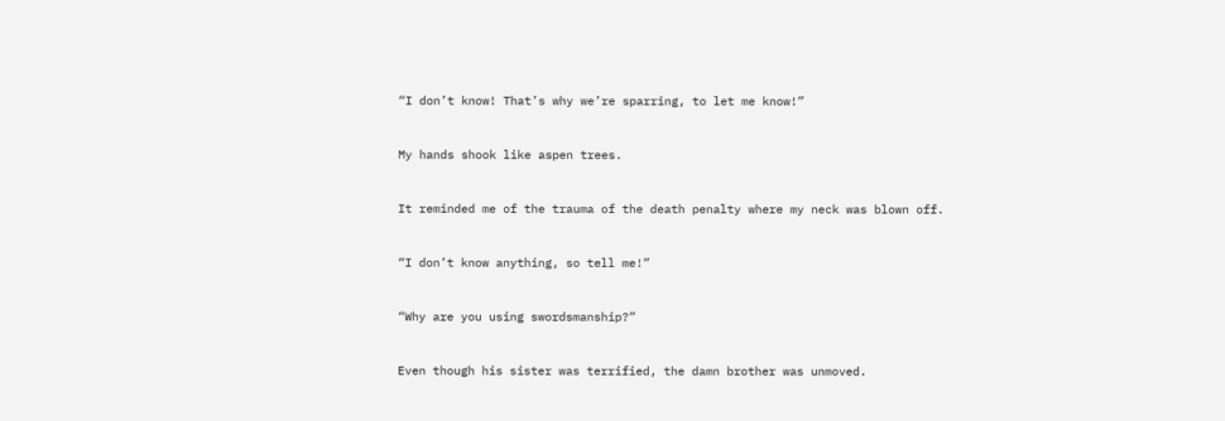“I don’t know! That’s why we’re sparring, to let me know!”


My hands shook like aspen trees.


It reminded me of the trauma of the death penalty where my neck was blown off.


“I don’t know anything, so tell me!”


“Why are you using swordsmanship?”


Even though his sister was terrified, the damn brother was unmoved.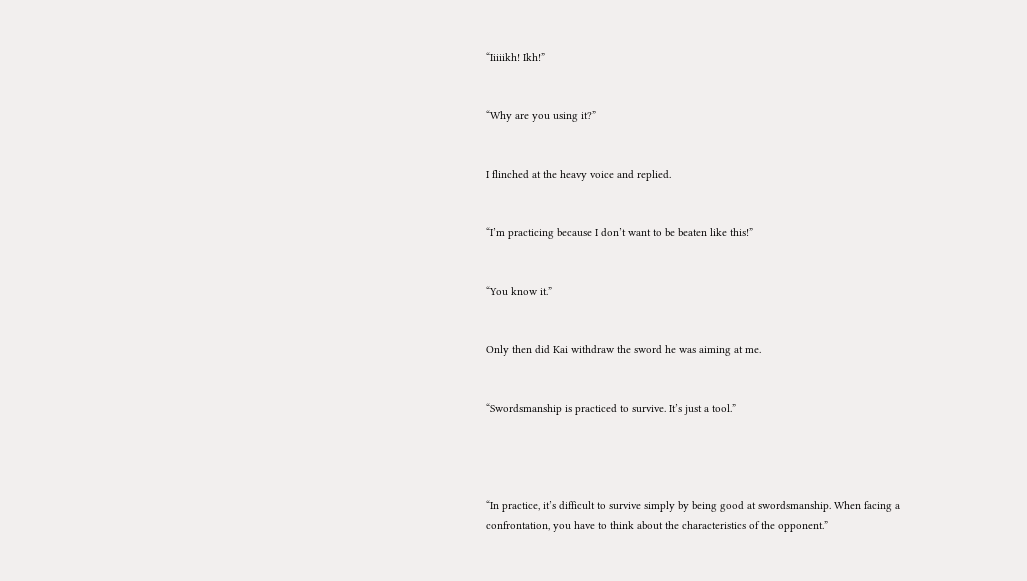“Iiiiikh! Ikh!”


“Why are you using it?”


I flinched at the heavy voice and replied.


“I’m practicing because I don’t want to be beaten like this!”


“You know it.”


Only then did Kai withdraw the sword he was aiming at me.


“Swordsmanship is practiced to survive. It’s just a tool.”




“In practice, it’s difficult to survive simply by being good at swordsmanship. When facing a confrontation, you have to think about the characteristics of the opponent.”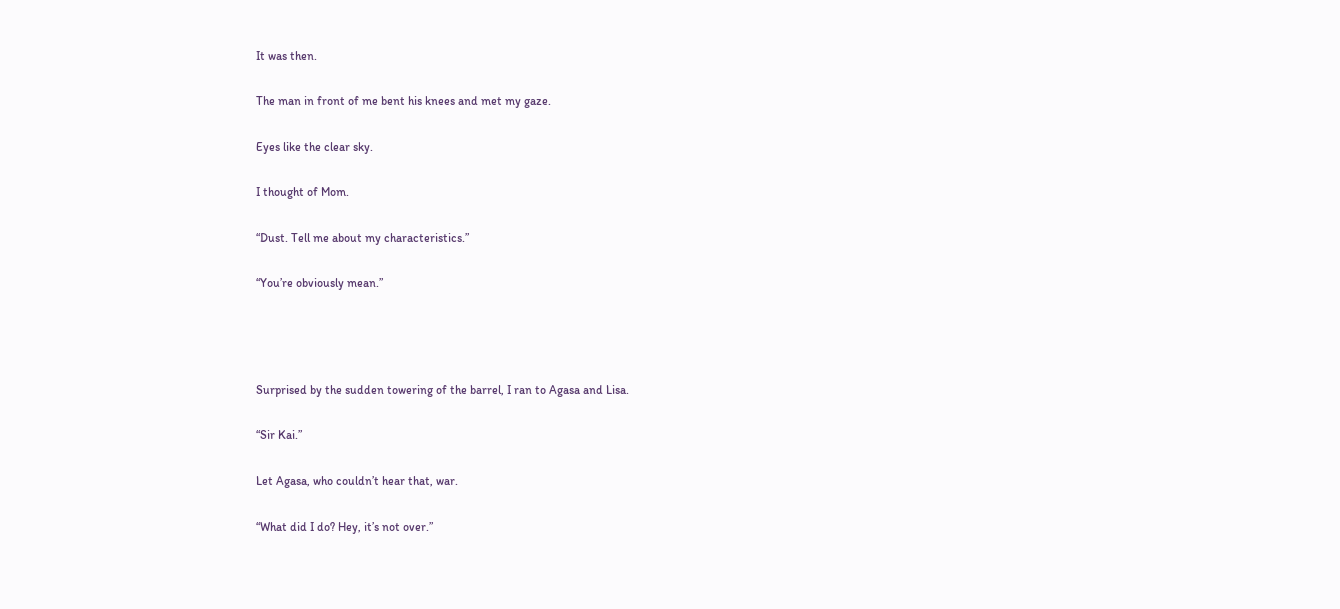It was then.


The man in front of me bent his knees and met my gaze.


Eyes like the clear sky.


I thought of Mom.


“Dust. Tell me about my characteristics.”


“You’re obviously mean.”






Surprised by the sudden towering of the barrel, I ran to Agasa and Lisa.


“Sir Kai.”


Let Agasa, who couldn’t hear that, war.


“What did I do? Hey, it’s not over.”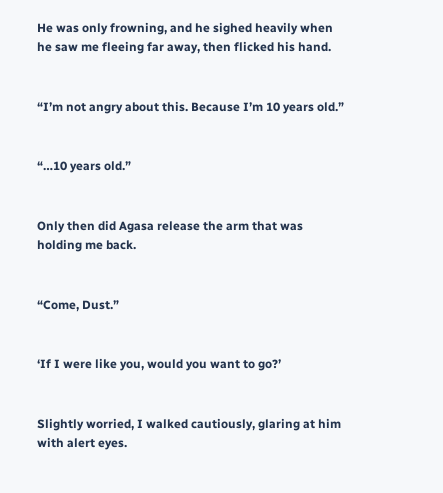He was only frowning, and he sighed heavily when he saw me fleeing far away, then flicked his hand.


“I’m not angry about this. Because I’m 10 years old.”


“…10 years old.”


Only then did Agasa release the arm that was holding me back.


“Come, Dust.”


‘If I were like you, would you want to go?’


Slightly worried, I walked cautiously, glaring at him with alert eyes.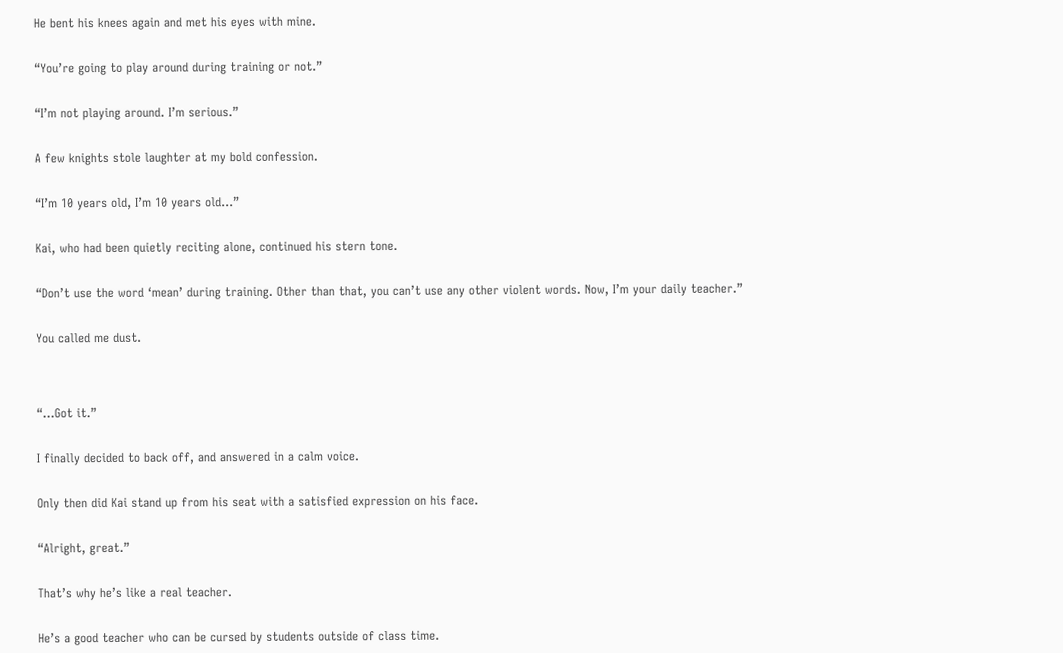He bent his knees again and met his eyes with mine.


“You’re going to play around during training or not.”


“I’m not playing around. I’m serious.”


A few knights stole laughter at my bold confession.


“I’m 10 years old, I’m 10 years old…”


Kai, who had been quietly reciting alone, continued his stern tone.


“Don’t use the word ‘mean’ during training. Other than that, you can’t use any other violent words. Now, I’m your daily teacher.”


You called me dust.




“…Got it.”


I finally decided to back off, and answered in a calm voice.


Only then did Kai stand up from his seat with a satisfied expression on his face.


“Alright, great.”


That’s why he’s like a real teacher.


He’s a good teacher who can be cursed by students outside of class time.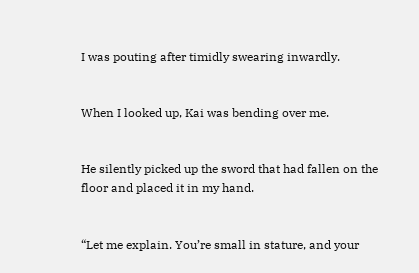I was pouting after timidly swearing inwardly.


When I looked up, Kai was bending over me.


He silently picked up the sword that had fallen on the floor and placed it in my hand.


“Let me explain. You’re small in stature, and your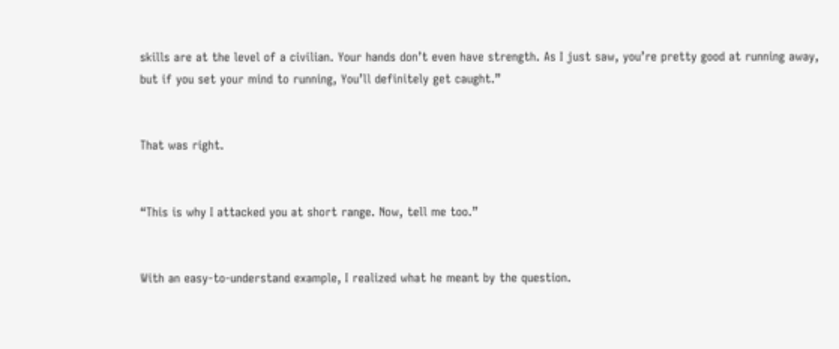skills are at the level of a civilian. Your hands don’t even have strength. As I just saw, you’re pretty good at running away, but if you set your mind to running, You’ll definitely get caught.”


That was right.


“This is why I attacked you at short range. Now, tell me too.”


With an easy-to-understand example, I realized what he meant by the question.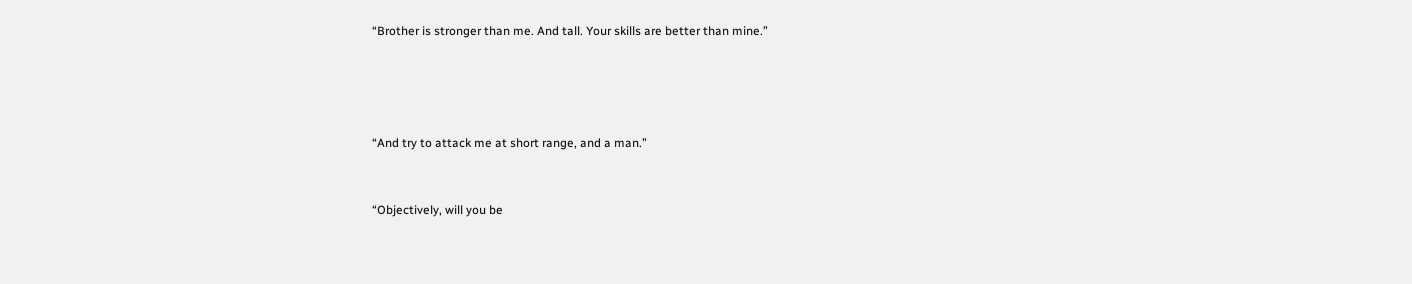“Brother is stronger than me. And tall. Your skills are better than mine.”




“And try to attack me at short range, and a man.”


“Objectively, will you be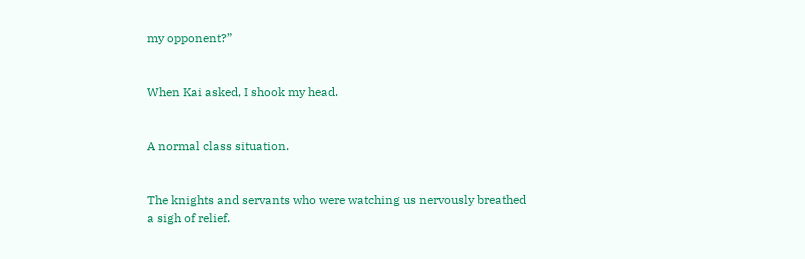my opponent?”


When Kai asked, I shook my head.


A normal class situation.


The knights and servants who were watching us nervously breathed a sigh of relief.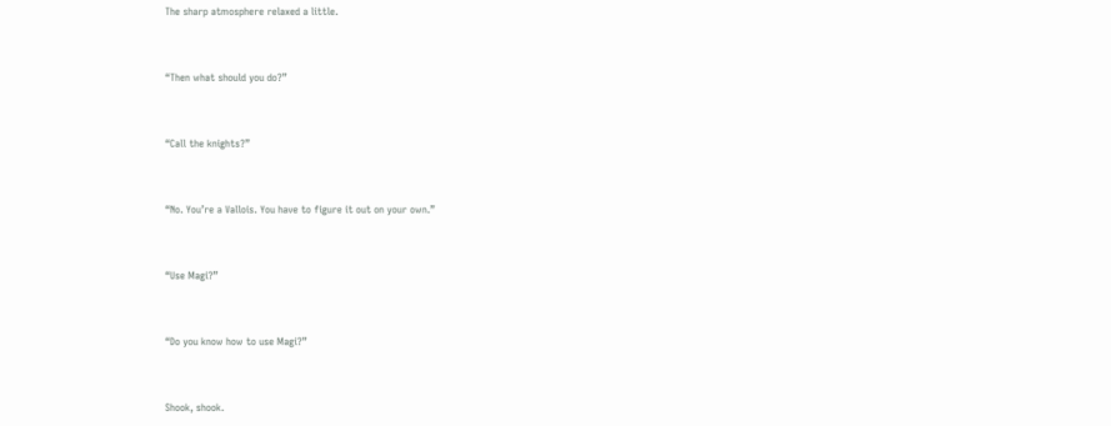The sharp atmosphere relaxed a little.


“Then what should you do?”


“Call the knights?”


“No. You’re a Vallois. You have to figure it out on your own.”


“Use Magi?”


“Do you know how to use Magi?”


Shook, shook.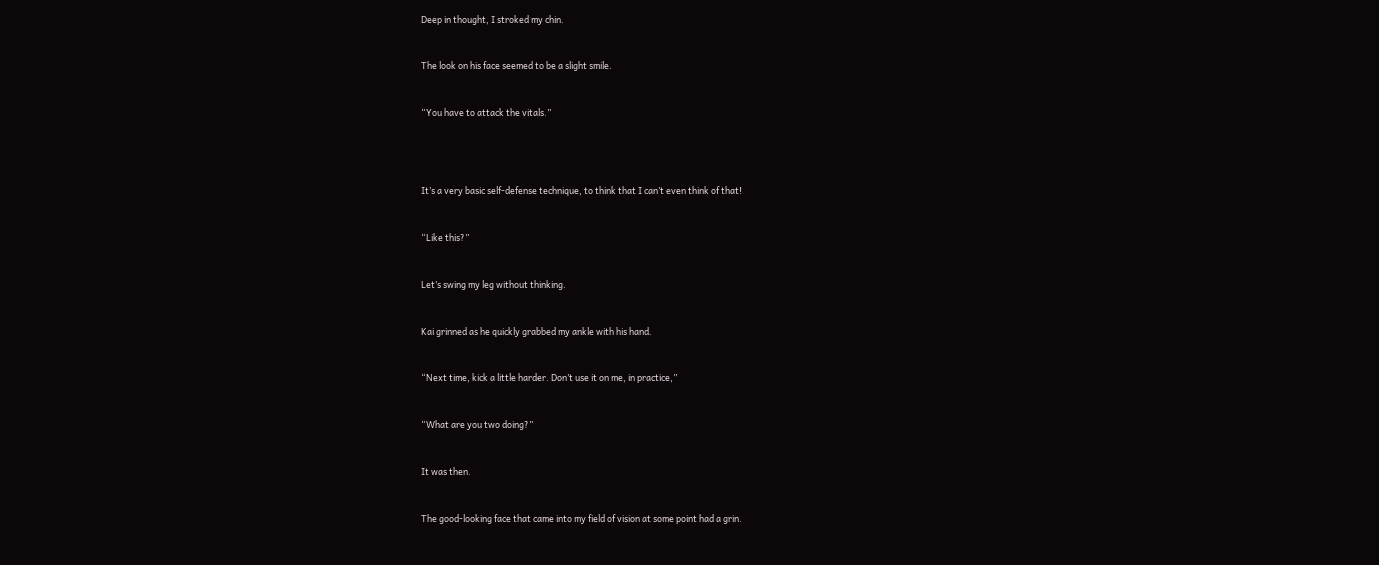Deep in thought, I stroked my chin.


The look on his face seemed to be a slight smile.


“You have to attack the vitals.”




It’s a very basic self-defense technique, to think that I can’t even think of that!


“Like this?”


Let’s swing my leg without thinking.


Kai grinned as he quickly grabbed my ankle with his hand.


“Next time, kick a little harder. Don’t use it on me, in practice,”


“What are you two doing?”


It was then.


The good-looking face that came into my field of vision at some point had a grin.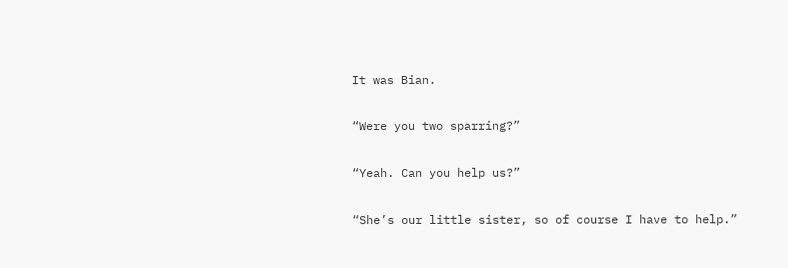It was Bian.


“Were you two sparring?”


“Yeah. Can you help us?”


“She’s our little sister, so of course I have to help.”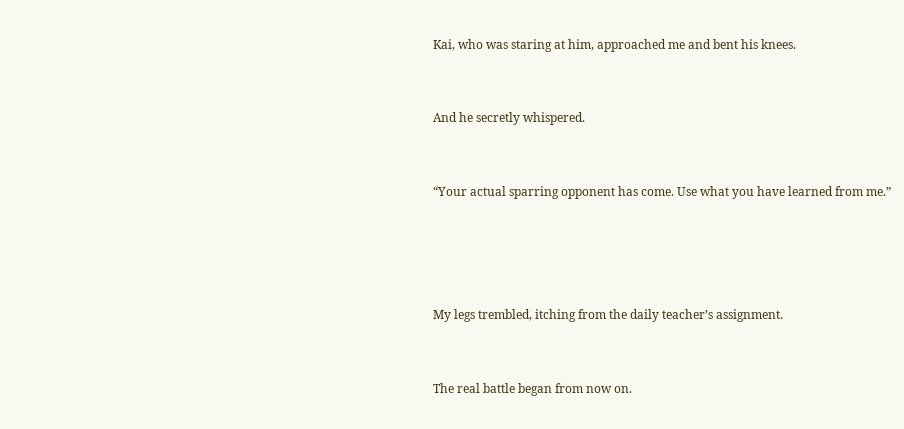Kai, who was staring at him, approached me and bent his knees.


And he secretly whispered.


“Your actual sparring opponent has come. Use what you have learned from me.”




My legs trembled, itching from the daily teacher’s assignment.


The real battle began from now on.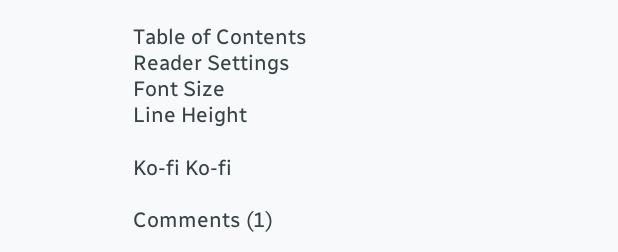Table of Contents
Reader Settings
Font Size
Line Height

Ko-fi Ko-fi

Comments (1)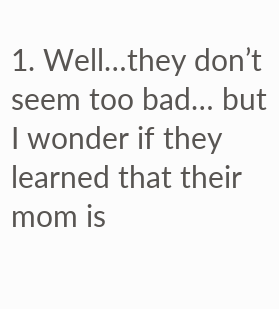1. Well…they don’t seem too bad… but I wonder if they learned that their mom is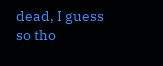dead, I guess so tho